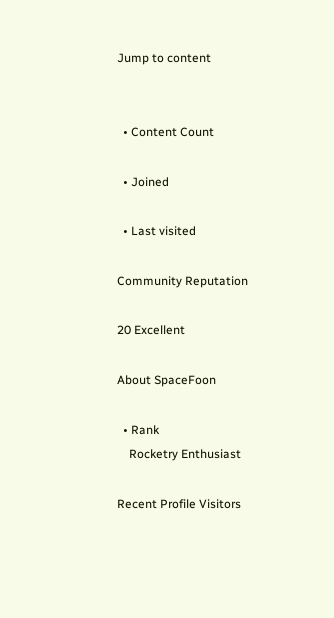Jump to content


  • Content Count

  • Joined

  • Last visited

Community Reputation

20 Excellent

About SpaceFoon

  • Rank
    Rocketry Enthusiast

Recent Profile Visitors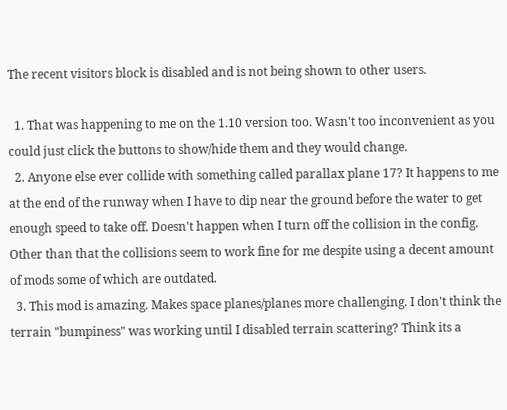The recent visitors block is disabled and is not being shown to other users.

  1. That was happening to me on the 1.10 version too. Wasn't too inconvenient as you could just click the buttons to show/hide them and they would change.
  2. Anyone else ever collide with something called parallax plane 17? It happens to me at the end of the runway when I have to dip near the ground before the water to get enough speed to take off. Doesn't happen when I turn off the collision in the config. Other than that the collisions seem to work fine for me despite using a decent amount of mods some of which are outdated.
  3. This mod is amazing. Makes space planes/planes more challenging. I don't think the terrain "bumpiness" was working until I disabled terrain scattering? Think its a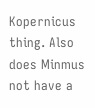Kopernicus thing. Also does Minmus not have a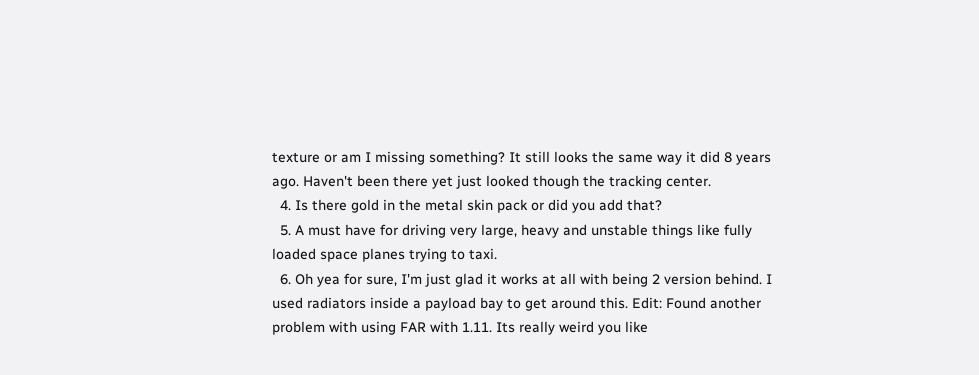texture or am I missing something? It still looks the same way it did 8 years ago. Haven't been there yet just looked though the tracking center.
  4. Is there gold in the metal skin pack or did you add that?
  5. A must have for driving very large, heavy and unstable things like fully loaded space planes trying to taxi.
  6. Oh yea for sure, I'm just glad it works at all with being 2 version behind. I used radiators inside a payload bay to get around this. Edit: Found another problem with using FAR with 1.11. Its really weird you like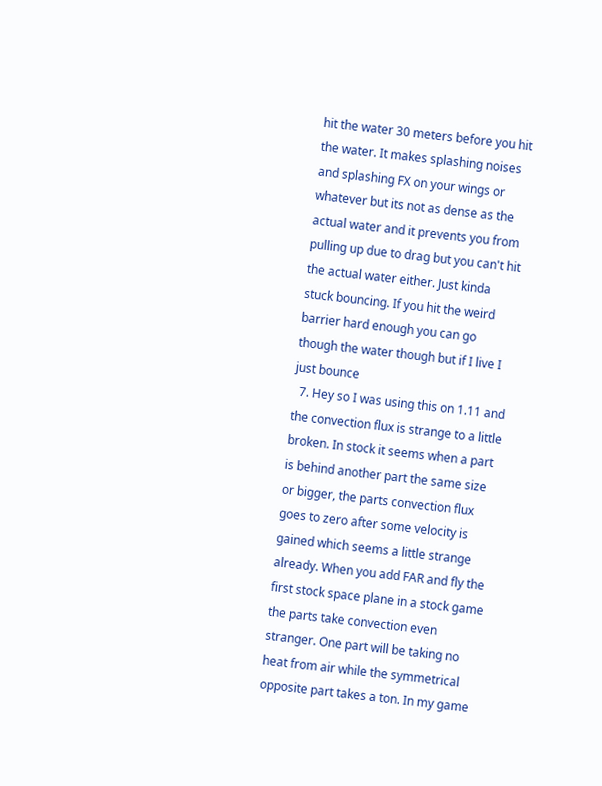hit the water 30 meters before you hit the water. It makes splashing noises and splashing FX on your wings or whatever but its not as dense as the actual water and it prevents you from pulling up due to drag but you can't hit the actual water either. Just kinda stuck bouncing. If you hit the weird barrier hard enough you can go though the water though but if I live I just bounce
  7. Hey so I was using this on 1.11 and the convection flux is strange to a little broken. In stock it seems when a part is behind another part the same size or bigger, the parts convection flux goes to zero after some velocity is gained which seems a little strange already. When you add FAR and fly the first stock space plane in a stock game the parts take convection even stranger. One part will be taking no heat from air while the symmetrical opposite part takes a ton. In my game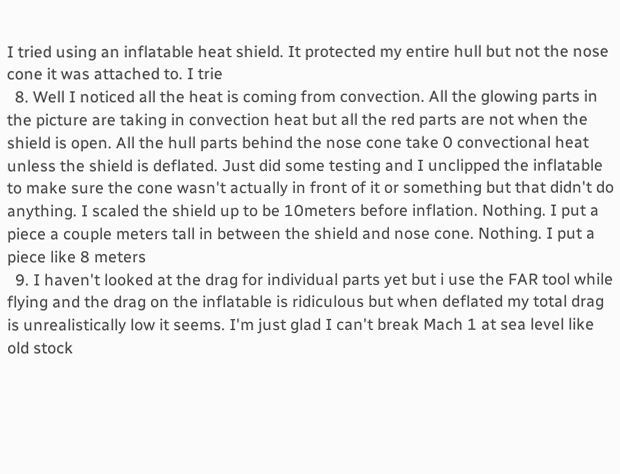I tried using an inflatable heat shield. It protected my entire hull but not the nose cone it was attached to. I trie
  8. Well I noticed all the heat is coming from convection. All the glowing parts in the picture are taking in convection heat but all the red parts are not when the shield is open. All the hull parts behind the nose cone take 0 convectional heat unless the shield is deflated. Just did some testing and I unclipped the inflatable to make sure the cone wasn't actually in front of it or something but that didn't do anything. I scaled the shield up to be 10meters before inflation. Nothing. I put a piece a couple meters tall in between the shield and nose cone. Nothing. I put a piece like 8 meters
  9. I haven't looked at the drag for individual parts yet but i use the FAR tool while flying and the drag on the inflatable is ridiculous but when deflated my total drag is unrealistically low it seems. I'm just glad I can't break Mach 1 at sea level like old stock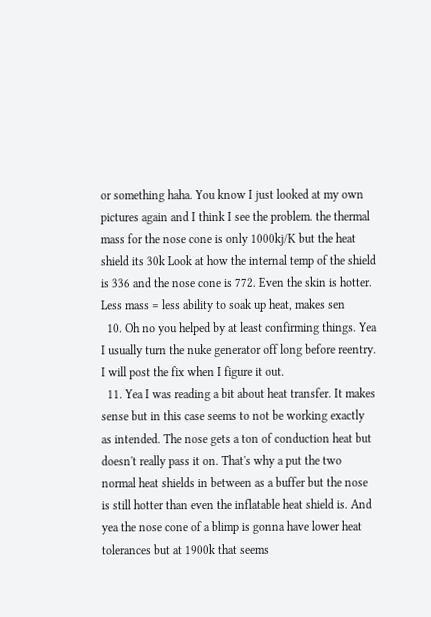or something haha. You know I just looked at my own pictures again and I think I see the problem. the thermal mass for the nose cone is only 1000kj/K but the heat shield its 30k Look at how the internal temp of the shield is 336 and the nose cone is 772. Even the skin is hotter. Less mass = less ability to soak up heat, makes sen
  10. Oh no you helped by at least confirming things. Yea I usually turn the nuke generator off long before reentry. I will post the fix when I figure it out.
  11. Yea I was reading a bit about heat transfer. It makes sense but in this case seems to not be working exactly as intended. The nose gets a ton of conduction heat but doesn't really pass it on. That's why a put the two normal heat shields in between as a buffer but the nose is still hotter than even the inflatable heat shield is. And yea the nose cone of a blimp is gonna have lower heat tolerances but at 1900k that seems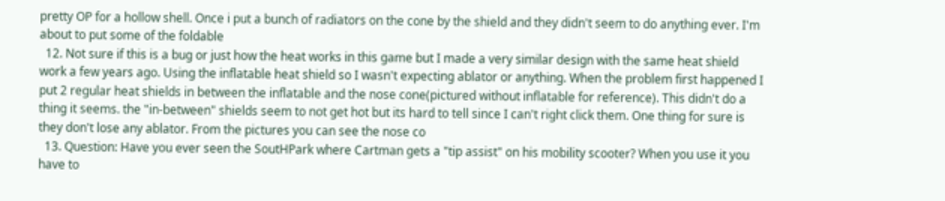pretty OP for a hollow shell. Once i put a bunch of radiators on the cone by the shield and they didn't seem to do anything ever. I'm about to put some of the foldable
  12. Not sure if this is a bug or just how the heat works in this game but I made a very similar design with the same heat shield work a few years ago. Using the inflatable heat shield so I wasn't expecting ablator or anything. When the problem first happened I put 2 regular heat shields in between the inflatable and the nose cone(pictured without inflatable for reference). This didn't do a thing it seems. the "in-between" shields seem to not get hot but its hard to tell since I can't right click them. One thing for sure is they don't lose any ablator. From the pictures you can see the nose co
  13. Question: Have you ever seen the SoutHPark where Cartman gets a "tip assist" on his mobility scooter? When you use it you have to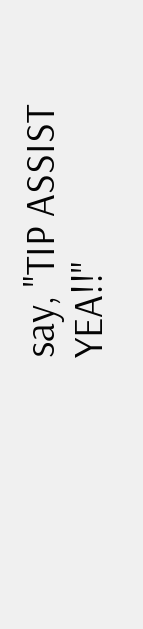say, "TIP ASSIST YEA!!"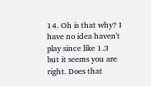14. Oh is that why? I have no idea haven't play since like 1.3 but it seems you are right. Does that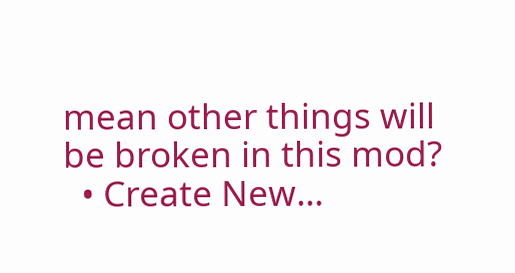mean other things will be broken in this mod?
  • Create New...